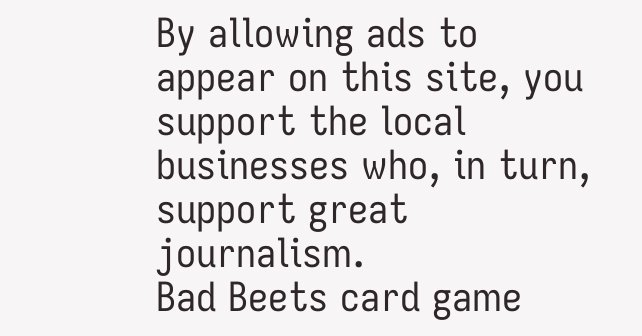By allowing ads to appear on this site, you support the local businesses who, in turn, support great journalism.
Bad Beets card game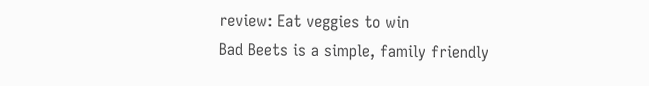review: Eat veggies to win
Bad Beets is a simple, family friendly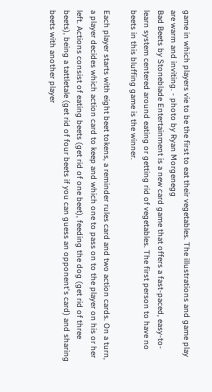game in which players vie to be the first to eat their vegetables. The illustrations and game play are warm and inviting. - photo by Ryan Morgenegg
Bad Beets by Stoneblade Entertainment is a new card game that offers a fast-paced, easy-to-learn system centered around eating or getting rid of vegetables. The first person to have no beets in this bluffing game is the winner.

Each player starts with eight beet tokens, a reminder rules card and two action cards. On a turn, a player decides which action card to keep and which one to pass on to the player on his or her left. Actions consist of eating beets (get rid of one beet), feeding the dog (get rid of three beets), being a tattletale (get rid of four beets if you can guess an opponent's card) and sharing beets with another player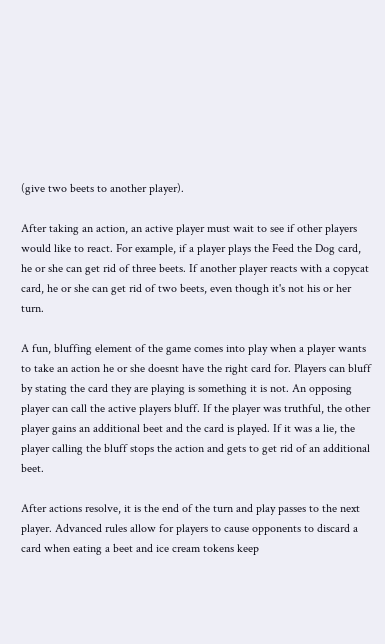(give two beets to another player).

After taking an action, an active player must wait to see if other players would like to react. For example, if a player plays the Feed the Dog card, he or she can get rid of three beets. If another player reacts with a copycat card, he or she can get rid of two beets, even though it's not his or her turn.

A fun, bluffing element of the game comes into play when a player wants to take an action he or she doesnt have the right card for. Players can bluff by stating the card they are playing is something it is not. An opposing player can call the active players bluff. If the player was truthful, the other player gains an additional beet and the card is played. If it was a lie, the player calling the bluff stops the action and gets to get rid of an additional beet.

After actions resolve, it is the end of the turn and play passes to the next player. Advanced rules allow for players to cause opponents to discard a card when eating a beet and ice cream tokens keep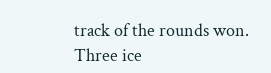track of the rounds won. Three ice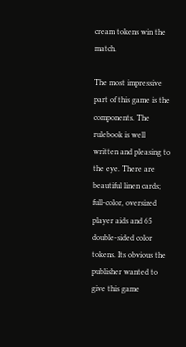cream tokens win the match.

The most impressive part of this game is the components. The rulebook is well written and pleasing to the eye. There are beautiful linen cards; full-color, oversized player aids and 65 double-sided color tokens. Its obvious the publisher wanted to give this game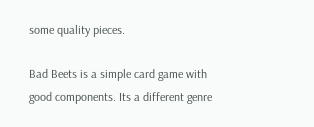some quality pieces.

Bad Beets is a simple card game with good components. Its a different genre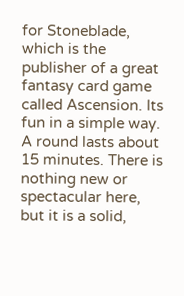for Stoneblade, which is the publisher of a great fantasy card game called Ascension. Its fun in a simple way. A round lasts about 15 minutes. There is nothing new or spectacular here, but it is a solid,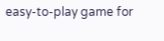easy-to-play game for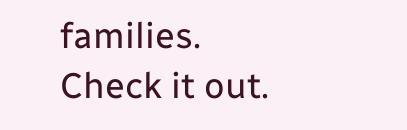families. Check it out.